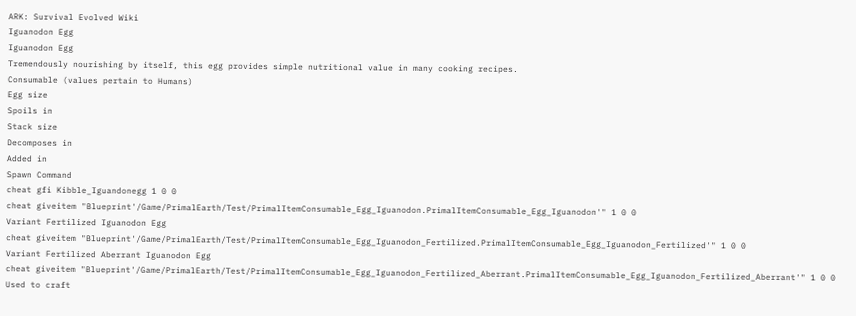ARK: Survival Evolved Wiki
Iguanodon Egg
Iguanodon Egg
Tremendously nourishing by itself, this egg provides simple nutritional value in many cooking recipes.
Consumable (values pertain to Humans)
Egg size
Spoils in
Stack size
Decomposes in
Added in
Spawn Command
cheat gfi Kibble_Iguandonegg 1 0 0
cheat giveitem "Blueprint'/Game/PrimalEarth/Test/PrimalItemConsumable_Egg_Iguanodon.PrimalItemConsumable_Egg_Iguanodon'" 1 0 0
Variant Fertilized Iguanodon Egg
cheat giveitem "Blueprint'/Game/PrimalEarth/Test/PrimalItemConsumable_Egg_Iguanodon_Fertilized.PrimalItemConsumable_Egg_Iguanodon_Fertilized'" 1 0 0
Variant Fertilized Aberrant Iguanodon Egg
cheat giveitem "Blueprint'/Game/PrimalEarth/Test/PrimalItemConsumable_Egg_Iguanodon_Fertilized_Aberrant.PrimalItemConsumable_Egg_Iguanodon_Fertilized_Aberrant'" 1 0 0
Used to craft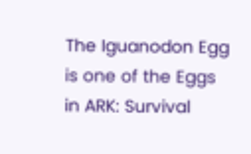The Iguanodon Egg is one of the Eggs in ARK: Survival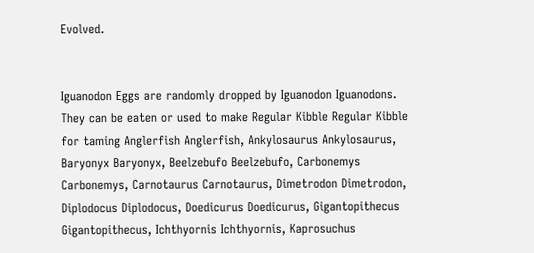Evolved.


Iguanodon Eggs are randomly dropped by Iguanodon Iguanodons. They can be eaten or used to make Regular Kibble Regular Kibble for taming Anglerfish Anglerfish, Ankylosaurus Ankylosaurus, Baryonyx Baryonyx, Beelzebufo Beelzebufo, Carbonemys Carbonemys, Carnotaurus Carnotaurus, Dimetrodon Dimetrodon, Diplodocus Diplodocus, Doedicurus Doedicurus, Gigantopithecus Gigantopithecus, Ichthyornis Ichthyornis, Kaprosuchus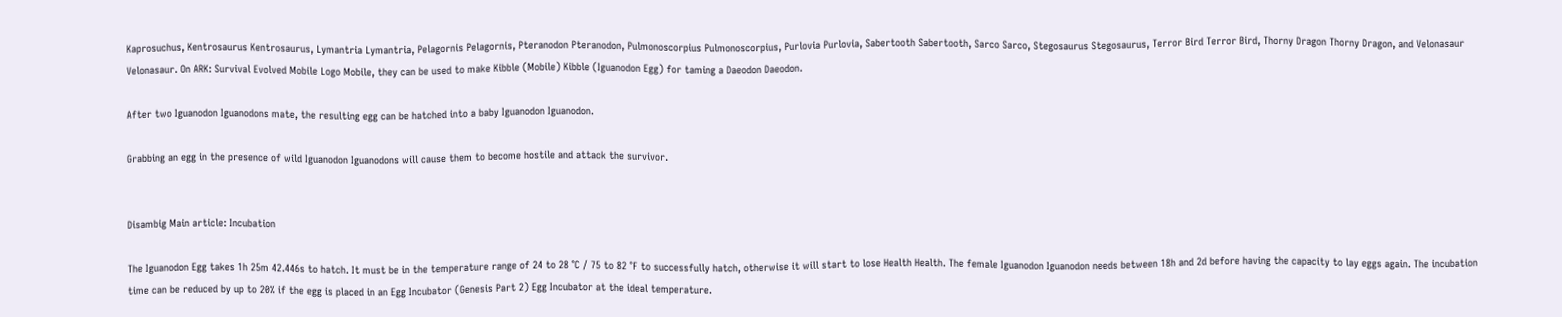Kaprosuchus, Kentrosaurus Kentrosaurus, Lymantria Lymantria, Pelagornis Pelagornis, Pteranodon Pteranodon, Pulmonoscorpius Pulmonoscorpius, Purlovia Purlovia, Sabertooth Sabertooth, Sarco Sarco, Stegosaurus Stegosaurus, Terror Bird Terror Bird, Thorny Dragon Thorny Dragon, and Velonasaur Velonasaur. On ARK: Survival Evolved Mobile Logo Mobile, they can be used to make Kibble (Mobile) Kibble (Iguanodon Egg) for taming a Daeodon Daeodon.

After two Iguanodon Iguanodons mate, the resulting egg can be hatched into a baby Iguanodon Iguanodon.

Grabbing an egg in the presence of wild Iguanodon Iguanodons will cause them to become hostile and attack the survivor.


Disambig Main article: Incubation

The Iguanodon Egg takes 1h 25m 42.446s to hatch. It must be in the temperature range of 24 to 28 °C / 75 to 82 °F to successfully hatch, otherwise it will start to lose Health Health. The female Iguanodon Iguanodon needs between 18h and 2d before having the capacity to lay eggs again. The incubation time can be reduced by up to 20% if the egg is placed in an Egg Incubator (Genesis Part 2) Egg Incubator at the ideal temperature.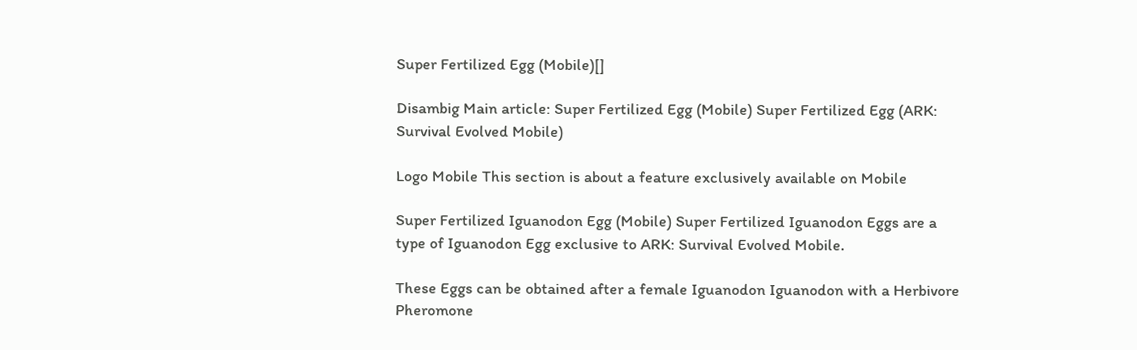Super Fertilized Egg (Mobile)[]

Disambig Main article: Super Fertilized Egg (Mobile) Super Fertilized Egg (ARK: Survival Evolved Mobile)

Logo Mobile This section is about a feature exclusively available on Mobile

Super Fertilized Iguanodon Egg (Mobile) Super Fertilized Iguanodon Eggs are a type of Iguanodon Egg exclusive to ARK: Survival Evolved Mobile.

These Eggs can be obtained after a female Iguanodon Iguanodon with a Herbivore Pheromone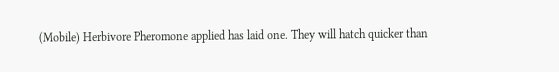(Mobile) Herbivore Pheromone applied has laid one. They will hatch quicker than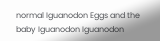normal Iguanodon Eggs and the baby Iguanodon Iguanodon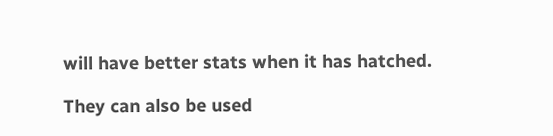will have better stats when it has hatched.

They can also be used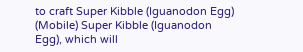to craft Super Kibble (Iguanodon Egg) (Mobile) Super Kibble (Iguanodon Egg), which will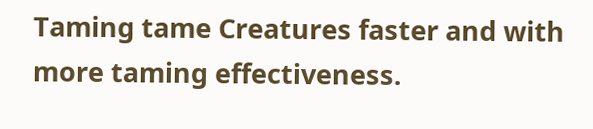Taming tame Creatures faster and with more taming effectiveness.